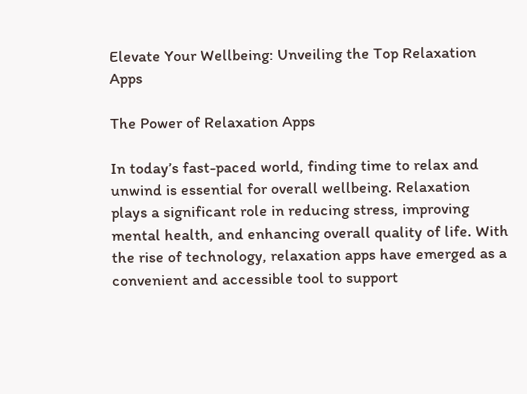Elevate Your Wellbeing: Unveiling the Top Relaxation Apps

The Power of Relaxation Apps

In today’s fast-paced world, finding time to relax and unwind is essential for overall wellbeing. Relaxation plays a significant role in reducing stress, improving mental health, and enhancing overall quality of life. With the rise of technology, relaxation apps have emerged as a convenient and accessible tool to support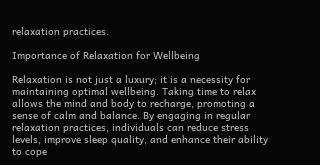relaxation practices.

Importance of Relaxation for Wellbeing

Relaxation is not just a luxury; it is a necessity for maintaining optimal wellbeing. Taking time to relax allows the mind and body to recharge, promoting a sense of calm and balance. By engaging in regular relaxation practices, individuals can reduce stress levels, improve sleep quality, and enhance their ability to cope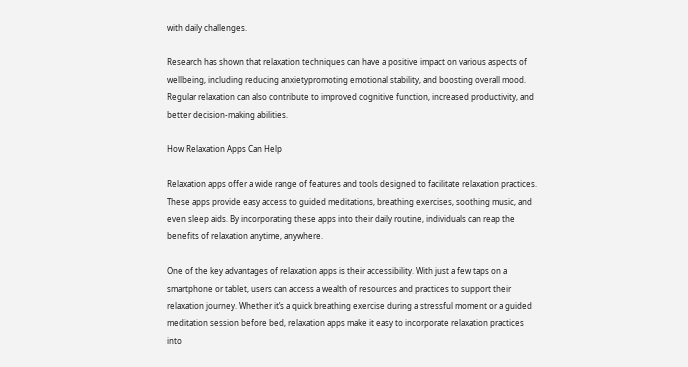with daily challenges.

Research has shown that relaxation techniques can have a positive impact on various aspects of wellbeing, including reducing anxietypromoting emotional stability, and boosting overall mood. Regular relaxation can also contribute to improved cognitive function, increased productivity, and better decision-making abilities.

How Relaxation Apps Can Help

Relaxation apps offer a wide range of features and tools designed to facilitate relaxation practices. These apps provide easy access to guided meditations, breathing exercises, soothing music, and even sleep aids. By incorporating these apps into their daily routine, individuals can reap the benefits of relaxation anytime, anywhere.

One of the key advantages of relaxation apps is their accessibility. With just a few taps on a smartphone or tablet, users can access a wealth of resources and practices to support their relaxation journey. Whether it’s a quick breathing exercise during a stressful moment or a guided meditation session before bed, relaxation apps make it easy to incorporate relaxation practices into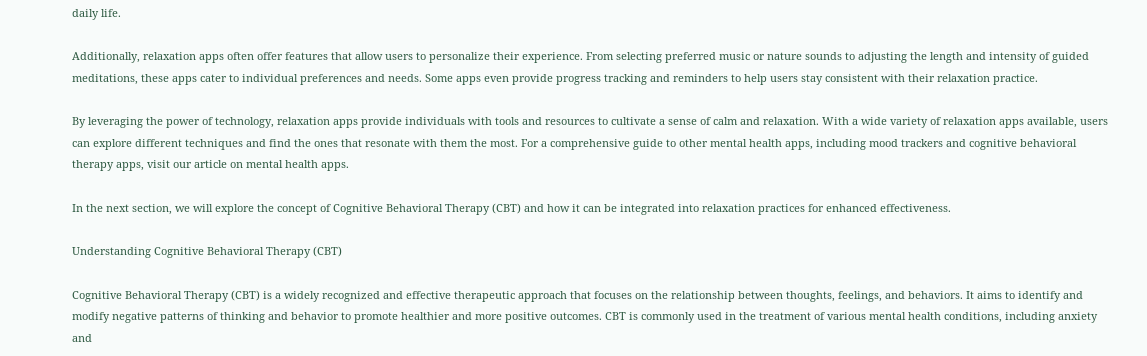daily life.

Additionally, relaxation apps often offer features that allow users to personalize their experience. From selecting preferred music or nature sounds to adjusting the length and intensity of guided meditations, these apps cater to individual preferences and needs. Some apps even provide progress tracking and reminders to help users stay consistent with their relaxation practice.

By leveraging the power of technology, relaxation apps provide individuals with tools and resources to cultivate a sense of calm and relaxation. With a wide variety of relaxation apps available, users can explore different techniques and find the ones that resonate with them the most. For a comprehensive guide to other mental health apps, including mood trackers and cognitive behavioral therapy apps, visit our article on mental health apps.

In the next section, we will explore the concept of Cognitive Behavioral Therapy (CBT) and how it can be integrated into relaxation practices for enhanced effectiveness.

Understanding Cognitive Behavioral Therapy (CBT)

Cognitive Behavioral Therapy (CBT) is a widely recognized and effective therapeutic approach that focuses on the relationship between thoughts, feelings, and behaviors. It aims to identify and modify negative patterns of thinking and behavior to promote healthier and more positive outcomes. CBT is commonly used in the treatment of various mental health conditions, including anxiety and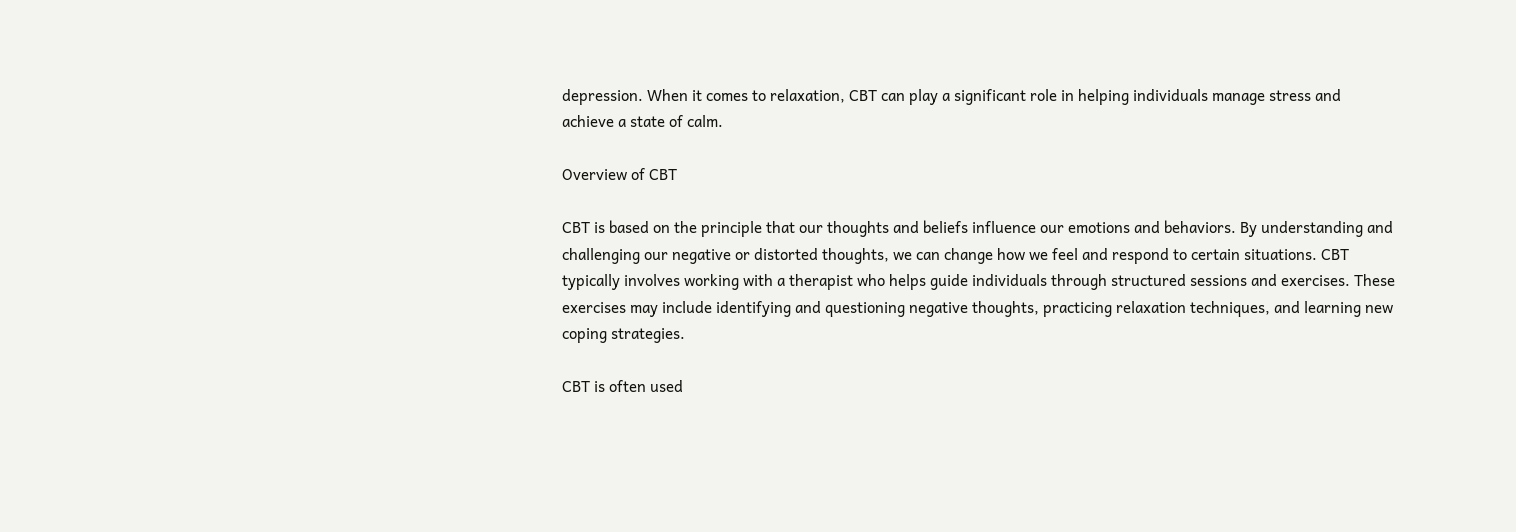depression. When it comes to relaxation, CBT can play a significant role in helping individuals manage stress and achieve a state of calm.

Overview of CBT

CBT is based on the principle that our thoughts and beliefs influence our emotions and behaviors. By understanding and challenging our negative or distorted thoughts, we can change how we feel and respond to certain situations. CBT typically involves working with a therapist who helps guide individuals through structured sessions and exercises. These exercises may include identifying and questioning negative thoughts, practicing relaxation techniques, and learning new coping strategies.

CBT is often used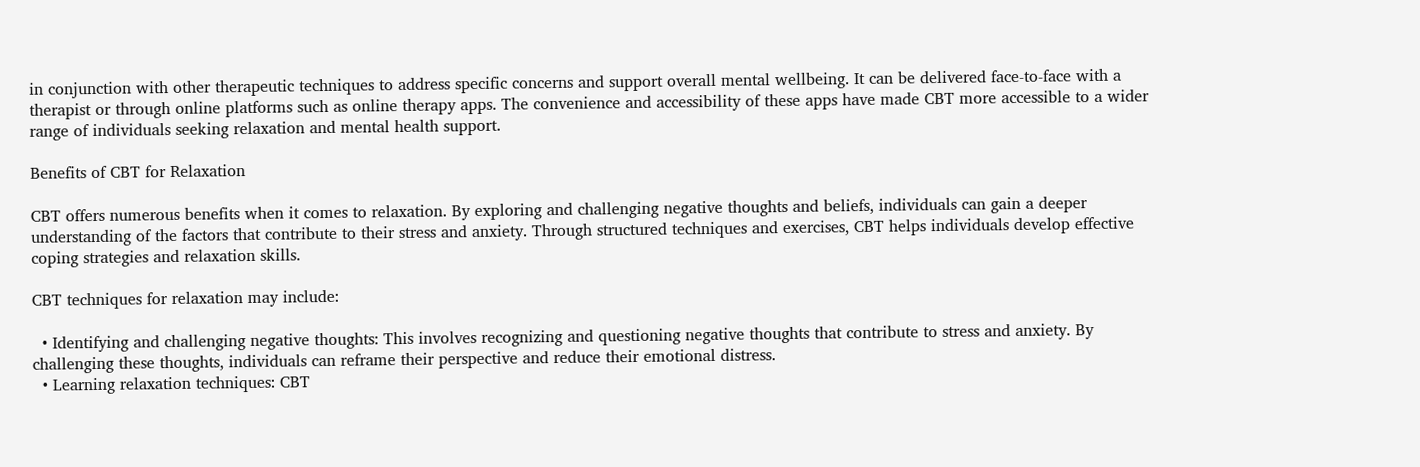in conjunction with other therapeutic techniques to address specific concerns and support overall mental wellbeing. It can be delivered face-to-face with a therapist or through online platforms such as online therapy apps. The convenience and accessibility of these apps have made CBT more accessible to a wider range of individuals seeking relaxation and mental health support.

Benefits of CBT for Relaxation

CBT offers numerous benefits when it comes to relaxation. By exploring and challenging negative thoughts and beliefs, individuals can gain a deeper understanding of the factors that contribute to their stress and anxiety. Through structured techniques and exercises, CBT helps individuals develop effective coping strategies and relaxation skills.

CBT techniques for relaxation may include:

  • Identifying and challenging negative thoughts: This involves recognizing and questioning negative thoughts that contribute to stress and anxiety. By challenging these thoughts, individuals can reframe their perspective and reduce their emotional distress.
  • Learning relaxation techniques: CBT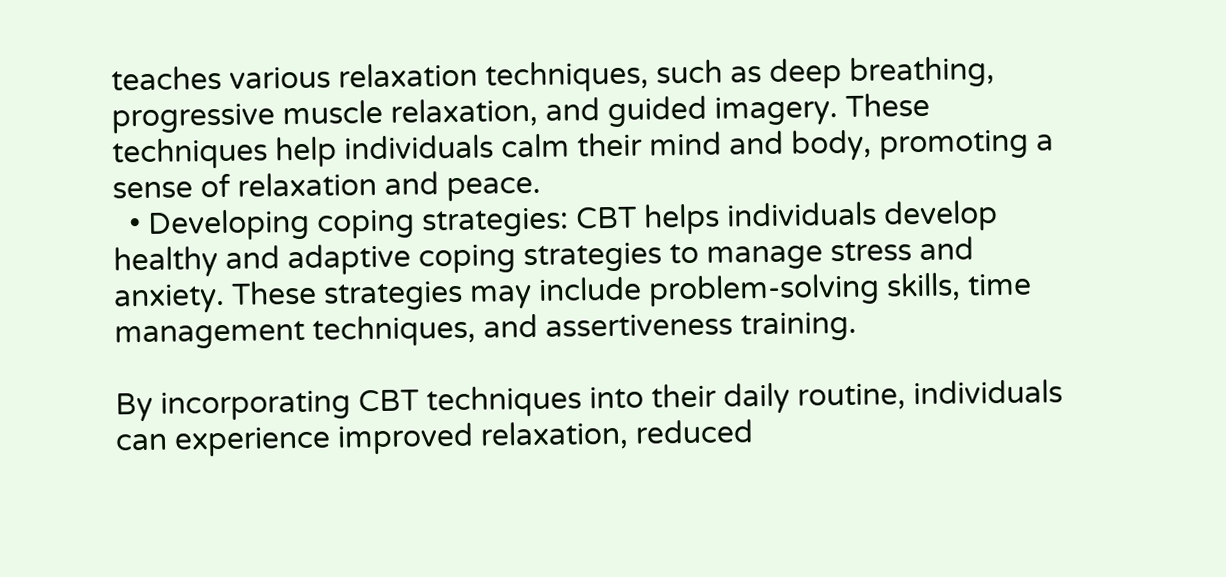teaches various relaxation techniques, such as deep breathing, progressive muscle relaxation, and guided imagery. These techniques help individuals calm their mind and body, promoting a sense of relaxation and peace.
  • Developing coping strategies: CBT helps individuals develop healthy and adaptive coping strategies to manage stress and anxiety. These strategies may include problem-solving skills, time management techniques, and assertiveness training.

By incorporating CBT techniques into their daily routine, individuals can experience improved relaxation, reduced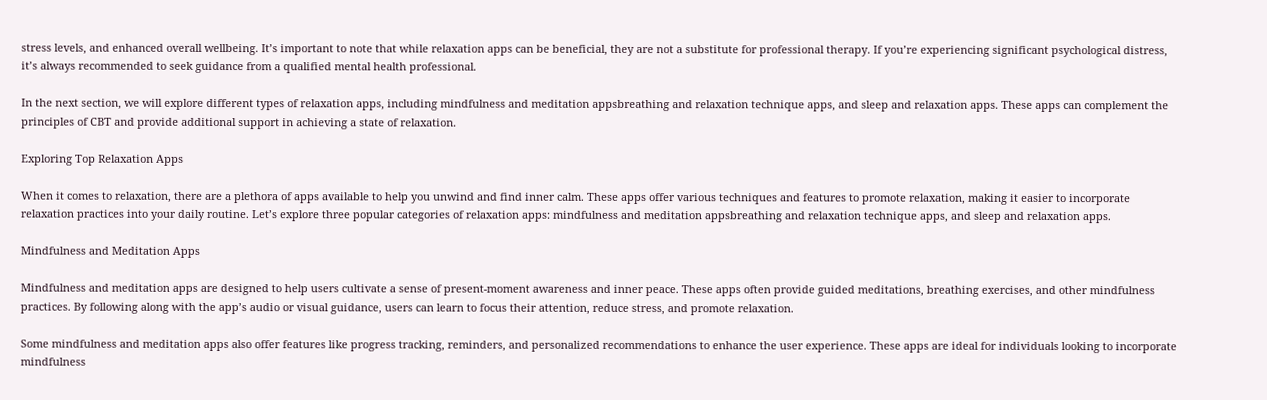stress levels, and enhanced overall wellbeing. It’s important to note that while relaxation apps can be beneficial, they are not a substitute for professional therapy. If you’re experiencing significant psychological distress, it’s always recommended to seek guidance from a qualified mental health professional.

In the next section, we will explore different types of relaxation apps, including mindfulness and meditation appsbreathing and relaxation technique apps, and sleep and relaxation apps. These apps can complement the principles of CBT and provide additional support in achieving a state of relaxation.

Exploring Top Relaxation Apps

When it comes to relaxation, there are a plethora of apps available to help you unwind and find inner calm. These apps offer various techniques and features to promote relaxation, making it easier to incorporate relaxation practices into your daily routine. Let’s explore three popular categories of relaxation apps: mindfulness and meditation appsbreathing and relaxation technique apps, and sleep and relaxation apps.

Mindfulness and Meditation Apps

Mindfulness and meditation apps are designed to help users cultivate a sense of present-moment awareness and inner peace. These apps often provide guided meditations, breathing exercises, and other mindfulness practices. By following along with the app’s audio or visual guidance, users can learn to focus their attention, reduce stress, and promote relaxation.

Some mindfulness and meditation apps also offer features like progress tracking, reminders, and personalized recommendations to enhance the user experience. These apps are ideal for individuals looking to incorporate mindfulness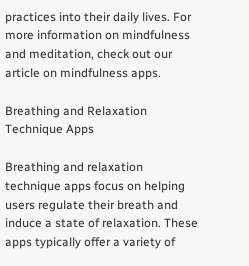practices into their daily lives. For more information on mindfulness and meditation, check out our article on mindfulness apps.

Breathing and Relaxation Technique Apps

Breathing and relaxation technique apps focus on helping users regulate their breath and induce a state of relaxation. These apps typically offer a variety of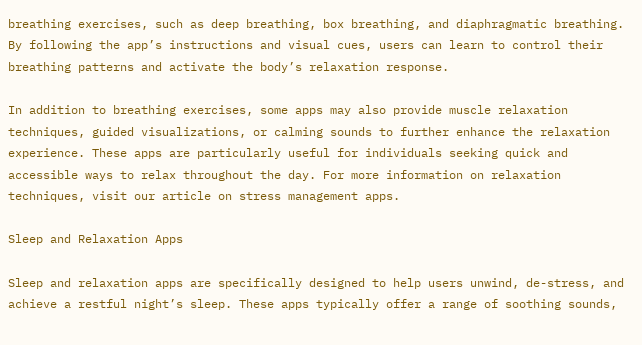breathing exercises, such as deep breathing, box breathing, and diaphragmatic breathing. By following the app’s instructions and visual cues, users can learn to control their breathing patterns and activate the body’s relaxation response.

In addition to breathing exercises, some apps may also provide muscle relaxation techniques, guided visualizations, or calming sounds to further enhance the relaxation experience. These apps are particularly useful for individuals seeking quick and accessible ways to relax throughout the day. For more information on relaxation techniques, visit our article on stress management apps.

Sleep and Relaxation Apps

Sleep and relaxation apps are specifically designed to help users unwind, de-stress, and achieve a restful night’s sleep. These apps typically offer a range of soothing sounds,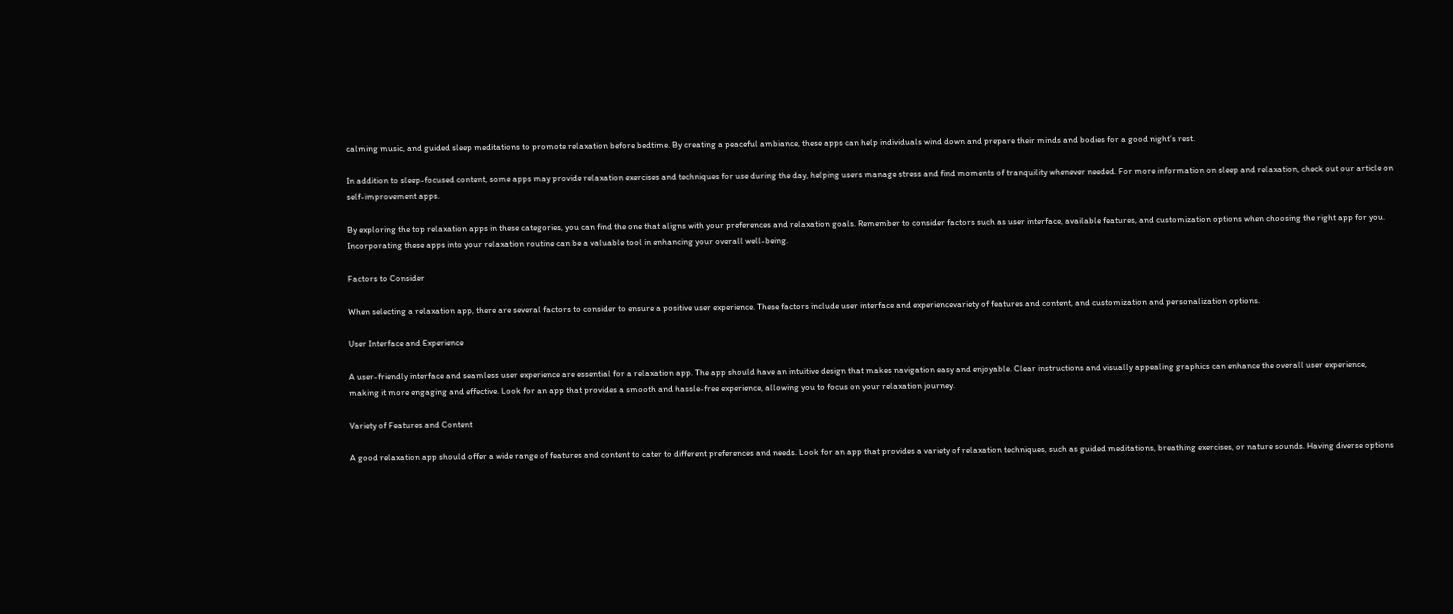calming music, and guided sleep meditations to promote relaxation before bedtime. By creating a peaceful ambiance, these apps can help individuals wind down and prepare their minds and bodies for a good night’s rest.

In addition to sleep-focused content, some apps may provide relaxation exercises and techniques for use during the day, helping users manage stress and find moments of tranquility whenever needed. For more information on sleep and relaxation, check out our article on self-improvement apps.

By exploring the top relaxation apps in these categories, you can find the one that aligns with your preferences and relaxation goals. Remember to consider factors such as user interface, available features, and customization options when choosing the right app for you. Incorporating these apps into your relaxation routine can be a valuable tool in enhancing your overall well-being.

Factors to Consider

When selecting a relaxation app, there are several factors to consider to ensure a positive user experience. These factors include user interface and experiencevariety of features and content, and customization and personalization options.

User Interface and Experience

A user-friendly interface and seamless user experience are essential for a relaxation app. The app should have an intuitive design that makes navigation easy and enjoyable. Clear instructions and visually appealing graphics can enhance the overall user experience, making it more engaging and effective. Look for an app that provides a smooth and hassle-free experience, allowing you to focus on your relaxation journey.

Variety of Features and Content

A good relaxation app should offer a wide range of features and content to cater to different preferences and needs. Look for an app that provides a variety of relaxation techniques, such as guided meditations, breathing exercises, or nature sounds. Having diverse options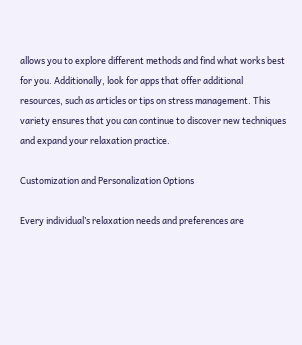allows you to explore different methods and find what works best for you. Additionally, look for apps that offer additional resources, such as articles or tips on stress management. This variety ensures that you can continue to discover new techniques and expand your relaxation practice.

Customization and Personalization Options

Every individual’s relaxation needs and preferences are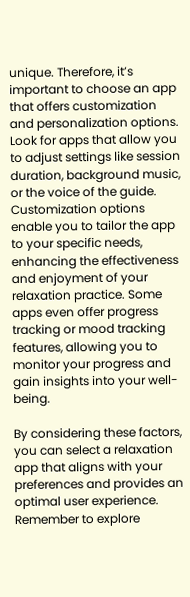unique. Therefore, it’s important to choose an app that offers customization and personalization options. Look for apps that allow you to adjust settings like session duration, background music, or the voice of the guide. Customization options enable you to tailor the app to your specific needs, enhancing the effectiveness and enjoyment of your relaxation practice. Some apps even offer progress tracking or mood tracking features, allowing you to monitor your progress and gain insights into your well-being.

By considering these factors, you can select a relaxation app that aligns with your preferences and provides an optimal user experience. Remember to explore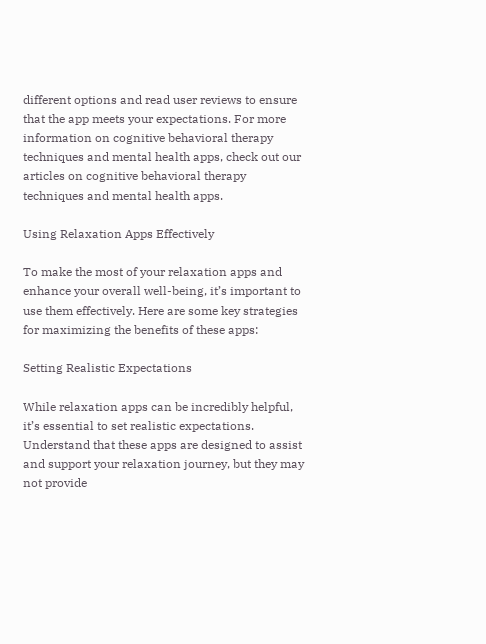different options and read user reviews to ensure that the app meets your expectations. For more information on cognitive behavioral therapy techniques and mental health apps, check out our articles on cognitive behavioral therapy techniques and mental health apps.

Using Relaxation Apps Effectively

To make the most of your relaxation apps and enhance your overall well-being, it’s important to use them effectively. Here are some key strategies for maximizing the benefits of these apps:

Setting Realistic Expectations

While relaxation apps can be incredibly helpful, it’s essential to set realistic expectations. Understand that these apps are designed to assist and support your relaxation journey, but they may not provide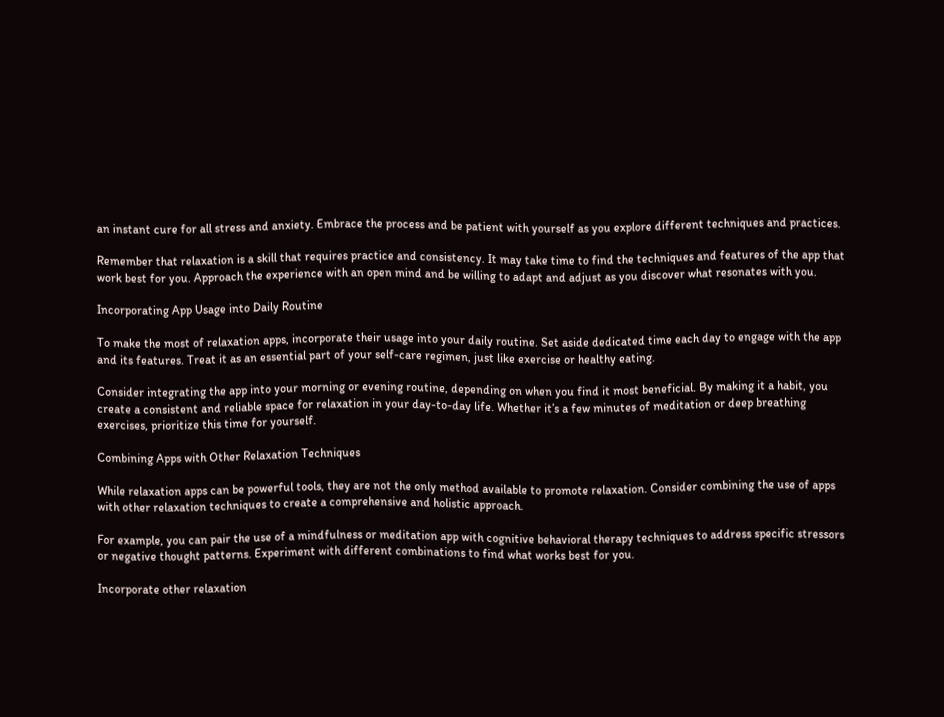an instant cure for all stress and anxiety. Embrace the process and be patient with yourself as you explore different techniques and practices.

Remember that relaxation is a skill that requires practice and consistency. It may take time to find the techniques and features of the app that work best for you. Approach the experience with an open mind and be willing to adapt and adjust as you discover what resonates with you.

Incorporating App Usage into Daily Routine

To make the most of relaxation apps, incorporate their usage into your daily routine. Set aside dedicated time each day to engage with the app and its features. Treat it as an essential part of your self-care regimen, just like exercise or healthy eating.

Consider integrating the app into your morning or evening routine, depending on when you find it most beneficial. By making it a habit, you create a consistent and reliable space for relaxation in your day-to-day life. Whether it’s a few minutes of meditation or deep breathing exercises, prioritize this time for yourself.

Combining Apps with Other Relaxation Techniques

While relaxation apps can be powerful tools, they are not the only method available to promote relaxation. Consider combining the use of apps with other relaxation techniques to create a comprehensive and holistic approach.

For example, you can pair the use of a mindfulness or meditation app with cognitive behavioral therapy techniques to address specific stressors or negative thought patterns. Experiment with different combinations to find what works best for you.

Incorporate other relaxation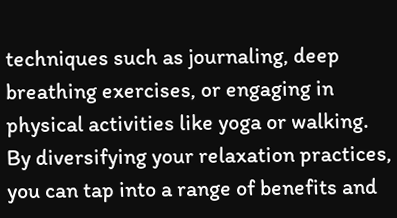techniques such as journaling, deep breathing exercises, or engaging in physical activities like yoga or walking. By diversifying your relaxation practices, you can tap into a range of benefits and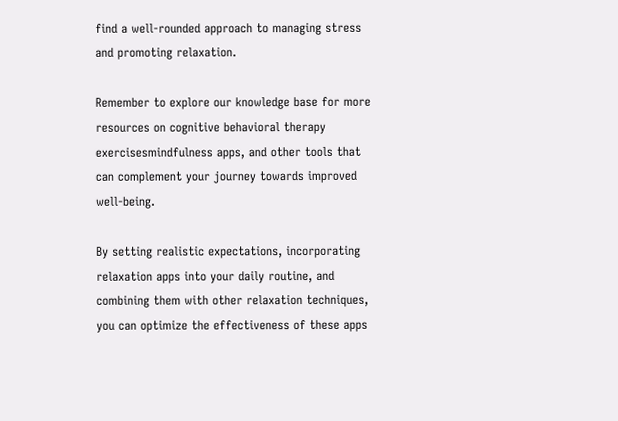find a well-rounded approach to managing stress and promoting relaxation.

Remember to explore our knowledge base for more resources on cognitive behavioral therapy exercisesmindfulness apps, and other tools that can complement your journey towards improved well-being.

By setting realistic expectations, incorporating relaxation apps into your daily routine, and combining them with other relaxation techniques, you can optimize the effectiveness of these apps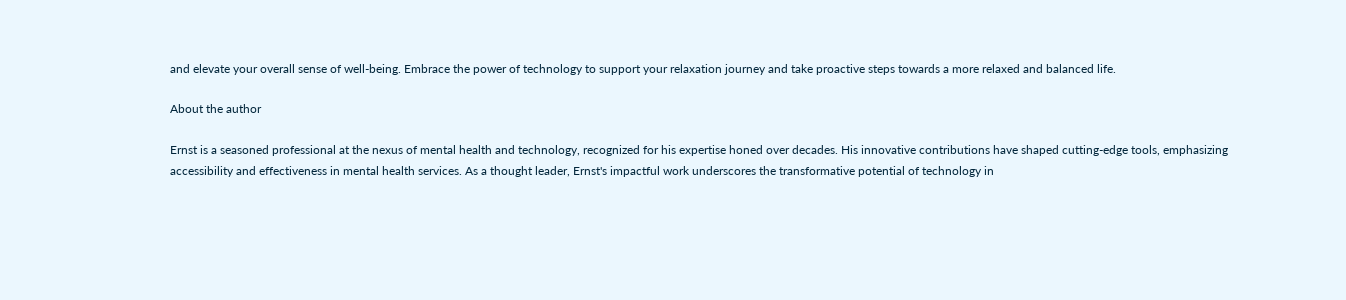and elevate your overall sense of well-being. Embrace the power of technology to support your relaxation journey and take proactive steps towards a more relaxed and balanced life.

About the author

Ernst is a seasoned professional at the nexus of mental health and technology, recognized for his expertise honed over decades. His innovative contributions have shaped cutting-edge tools, emphasizing accessibility and effectiveness in mental health services. As a thought leader, Ernst's impactful work underscores the transformative potential of technology in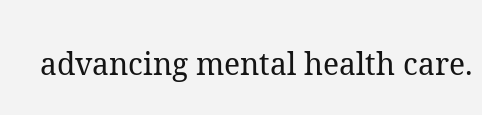advancing mental health care.